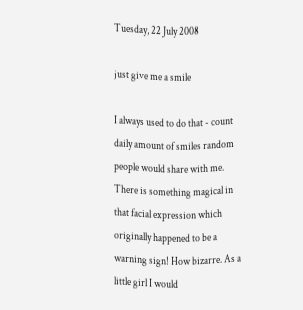Tuesday, 22 July 2008

just give me a smile

I always used to do that - count daily amount of smiles random people would share with me. There is something magical in that facial expression which originally happened to be a warning sign! How bizarre. As a little girl I would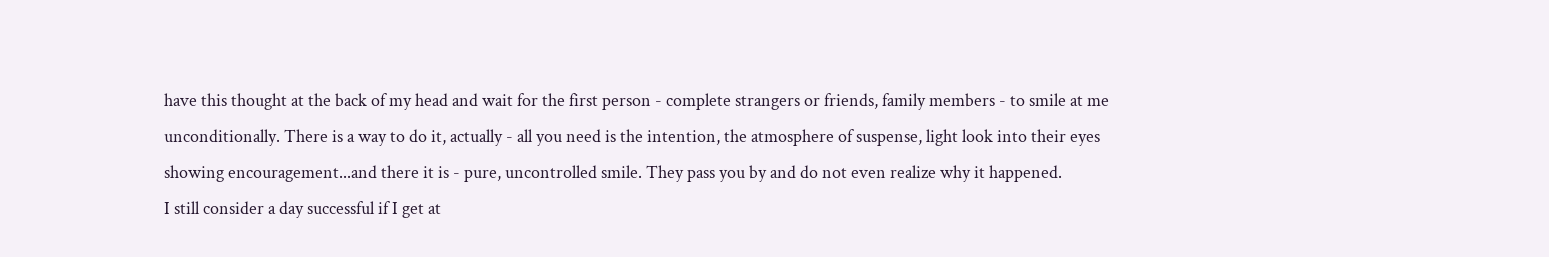have this thought at the back of my head and wait for the first person - complete strangers or friends, family members - to smile at me unconditionally. There is a way to do it, actually - all you need is the intention, the atmosphere of suspense, light look into their eyes showing encouragement...and there it is - pure, uncontrolled smile. They pass you by and do not even realize why it happened.
I still consider a day successful if I get at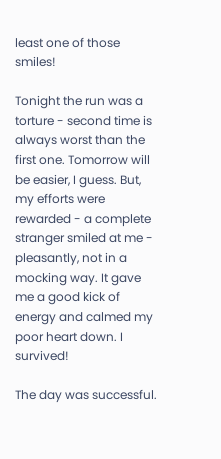least one of those smiles!

Tonight the run was a torture - second time is always worst than the first one. Tomorrow will be easier, I guess. But, my efforts were rewarded - a complete stranger smiled at me - pleasantly, not in a mocking way. It gave me a good kick of energy and calmed my poor heart down. I survived!

The day was successful.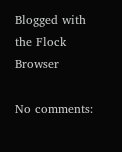Blogged with the Flock Browser

No comments: